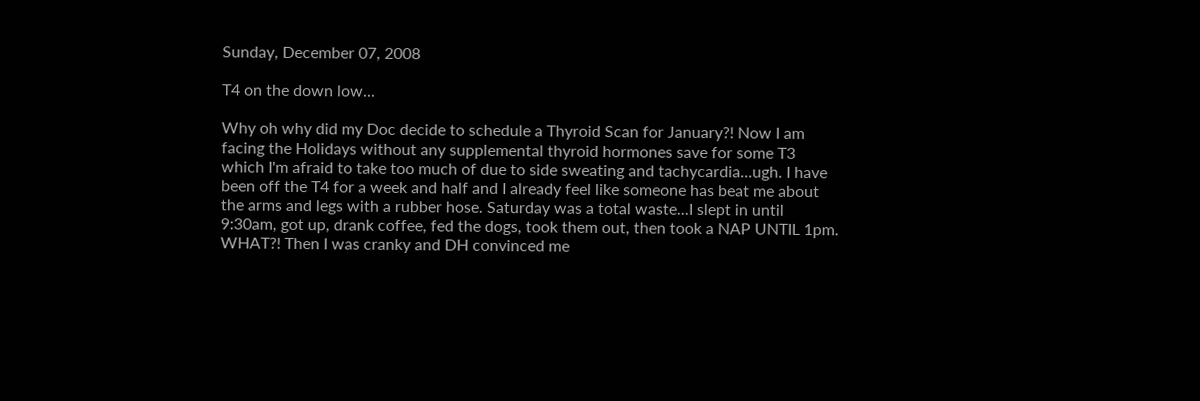Sunday, December 07, 2008

T4 on the down low...

Why oh why did my Doc decide to schedule a Thyroid Scan for January?! Now I am facing the Holidays without any supplemental thyroid hormones save for some T3 which I'm afraid to take too much of due to side sweating and tachycardia...ugh. I have been off the T4 for a week and half and I already feel like someone has beat me about the arms and legs with a rubber hose. Saturday was a total waste...I slept in until 9:30am, got up, drank coffee, fed the dogs, took them out, then took a NAP UNTIL 1pm. WHAT?! Then I was cranky and DH convinced me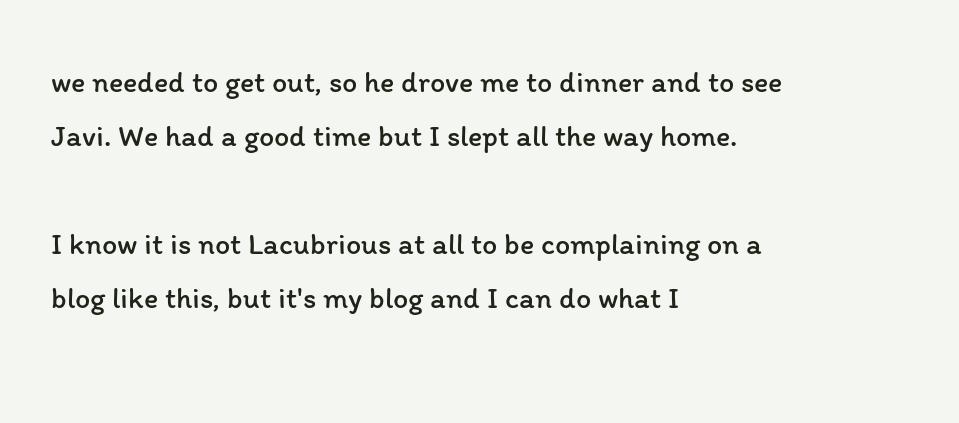we needed to get out, so he drove me to dinner and to see Javi. We had a good time but I slept all the way home.

I know it is not Lacubrious at all to be complaining on a blog like this, but it's my blog and I can do what I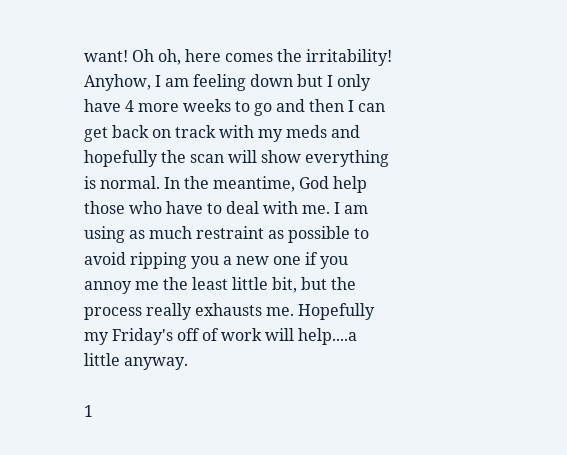want! Oh oh, here comes the irritability! Anyhow, I am feeling down but I only have 4 more weeks to go and then I can get back on track with my meds and hopefully the scan will show everything is normal. In the meantime, God help those who have to deal with me. I am using as much restraint as possible to avoid ripping you a new one if you annoy me the least little bit, but the process really exhausts me. Hopefully my Friday's off of work will help....a little anyway.

1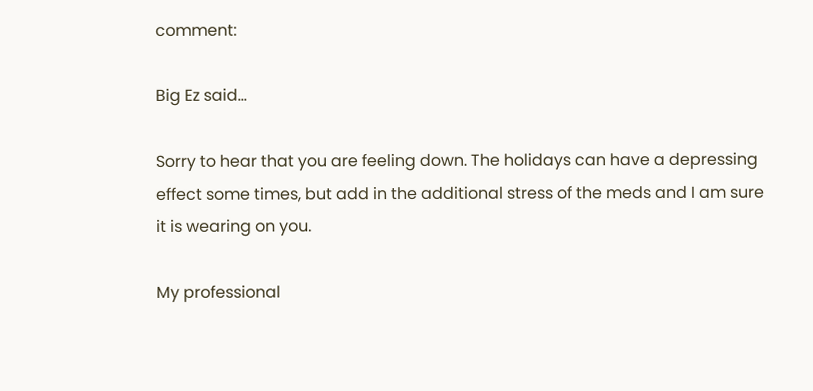comment:

Big Ez said...

Sorry to hear that you are feeling down. The holidays can have a depressing effect some times, but add in the additional stress of the meds and I am sure it is wearing on you.

My professional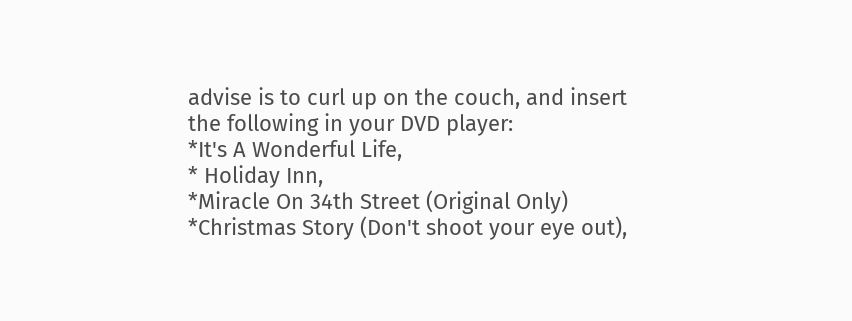advise is to curl up on the couch, and insert the following in your DVD player:
*It's A Wonderful Life,
* Holiday Inn,
*Miracle On 34th Street (Original Only)
*Christmas Story (Don't shoot your eye out),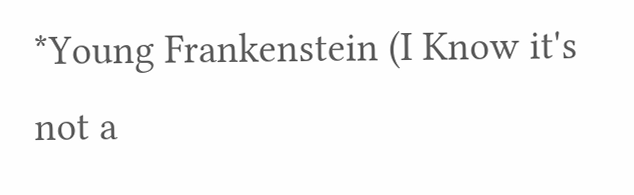*Young Frankenstein (I Know it's not a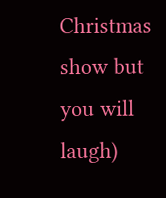Christmas show but you will laugh)